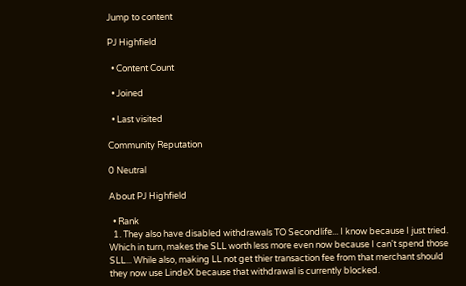Jump to content

PJ Highfield

  • Content Count

  • Joined

  • Last visited

Community Reputation

0 Neutral

About PJ Highfield

  • Rank
  1. They also have disabled withdrawals TO Secondlife... I know because I just tried. Which in turn, makes the SLL worth less more even now because I can't spend those SLL... While also, making LL not get thier transaction fee from that merchant should they now use LindeX because that withdrawal is currently blocked.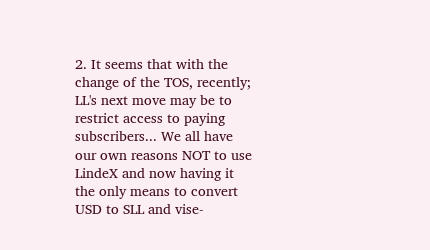2. It seems that with the change of the TOS, recently; LL's next move may be to restrict access to paying subscribers... We all have our own reasons NOT to use LindeX and now having it the only means to convert USD to SLL and vise-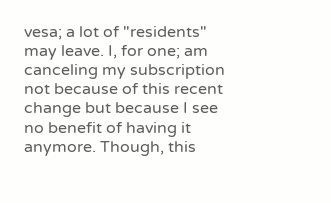vesa; a lot of "residents" may leave. I, for one; am canceling my subscription not because of this recent change but because I see no benefit of having it anymore. Though, this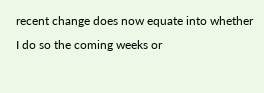recent change does now equate into whether I do so the coming weeks or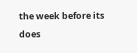the week before its does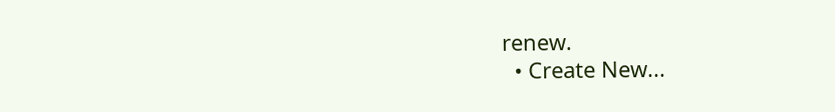renew.
  • Create New...